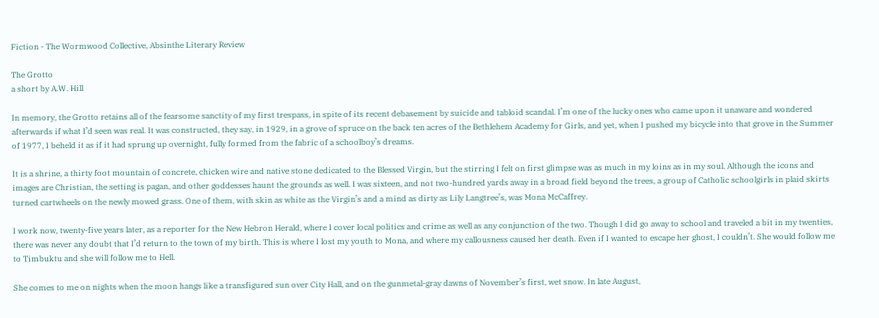Fiction - The Wormwood Collective, Absinthe Literary Review

The Grotto
a short by A.W. Hill

In memory, the Grotto retains all of the fearsome sanctity of my first trespass, in spite of its recent debasement by suicide and tabloid scandal. I’m one of the lucky ones who came upon it unaware and wondered afterwards if what I’d seen was real. It was constructed, they say, in 1929, in a grove of spruce on the back ten acres of the Bethlehem Academy for Girls, and yet, when I pushed my bicycle into that grove in the Summer of 1977, I beheld it as if it had sprung up overnight, fully formed from the fabric of a schoolboy’s dreams.

It is a shrine, a thirty foot mountain of concrete, chicken wire and native stone dedicated to the Blessed Virgin, but the stirring I felt on first glimpse was as much in my loins as in my soul. Although the icons and images are Christian, the setting is pagan, and other goddesses haunt the grounds as well. I was sixteen, and not two-hundred yards away in a broad field beyond the trees, a group of Catholic schoolgirls in plaid skirts turned cartwheels on the newly mowed grass. One of them, with skin as white as the Virgin’s and a mind as dirty as Lily Langtree’s, was Mona McCaffrey.

I work now, twenty-five years later, as a reporter for the New Hebron Herald, where I cover local politics and crime as well as any conjunction of the two. Though I did go away to school and traveled a bit in my twenties, there was never any doubt that I’d return to the town of my birth. This is where I lost my youth to Mona, and where my callousness caused her death. Even if I wanted to escape her ghost, I couldn’t. She would follow me to Timbuktu and she will follow me to Hell.

She comes to me on nights when the moon hangs like a transfigured sun over City Hall, and on the gunmetal-gray dawns of November’s first, wet snow. In late August,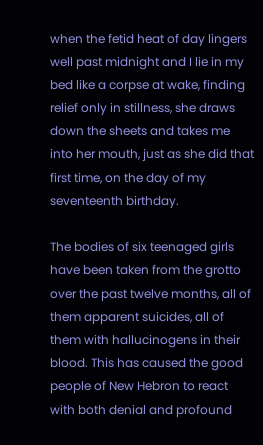when the fetid heat of day lingers well past midnight and I lie in my bed like a corpse at wake, finding relief only in stillness, she draws down the sheets and takes me into her mouth, just as she did that first time, on the day of my seventeenth birthday.

The bodies of six teenaged girls have been taken from the grotto over the past twelve months, all of them apparent suicides, all of them with hallucinogens in their blood. This has caused the good people of New Hebron to react with both denial and profound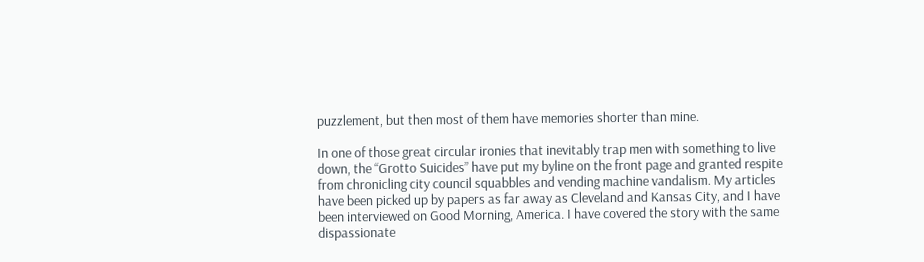puzzlement, but then most of them have memories shorter than mine.

In one of those great circular ironies that inevitably trap men with something to live down, the “Grotto Suicides” have put my byline on the front page and granted respite from chronicling city council squabbles and vending machine vandalism. My articles have been picked up by papers as far away as Cleveland and Kansas City, and I have been interviewed on Good Morning, America. I have covered the story with the same dispassionate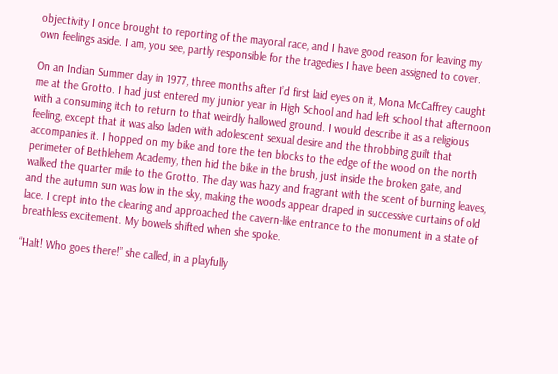objectivity I once brought to reporting of the mayoral race, and I have good reason for leaving my own feelings aside. I am, you see, partly responsible for the tragedies I have been assigned to cover.

On an Indian Summer day in 1977, three months after I’d first laid eyes on it, Mona McCaffrey caught me at the Grotto. I had just entered my junior year in High School and had left school that afternoon with a consuming itch to return to that weirdly hallowed ground. I would describe it as a religious feeling, except that it was also laden with adolescent sexual desire and the throbbing guilt that accompanies it. I hopped on my bike and tore the ten blocks to the edge of the wood on the north perimeter of Bethlehem Academy, then hid the bike in the brush, just inside the broken gate, and walked the quarter mile to the Grotto. The day was hazy and fragrant with the scent of burning leaves, and the autumn sun was low in the sky, making the woods appear draped in successive curtains of old lace. I crept into the clearing and approached the cavern-like entrance to the monument in a state of breathless excitement. My bowels shifted when she spoke.

“Halt! Who goes there!” she called, in a playfully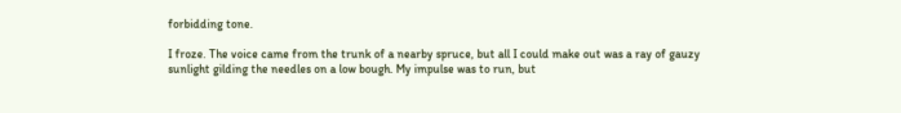forbidding tone.

I froze. The voice came from the trunk of a nearby spruce, but all I could make out was a ray of gauzy sunlight gilding the needles on a low bough. My impulse was to run, but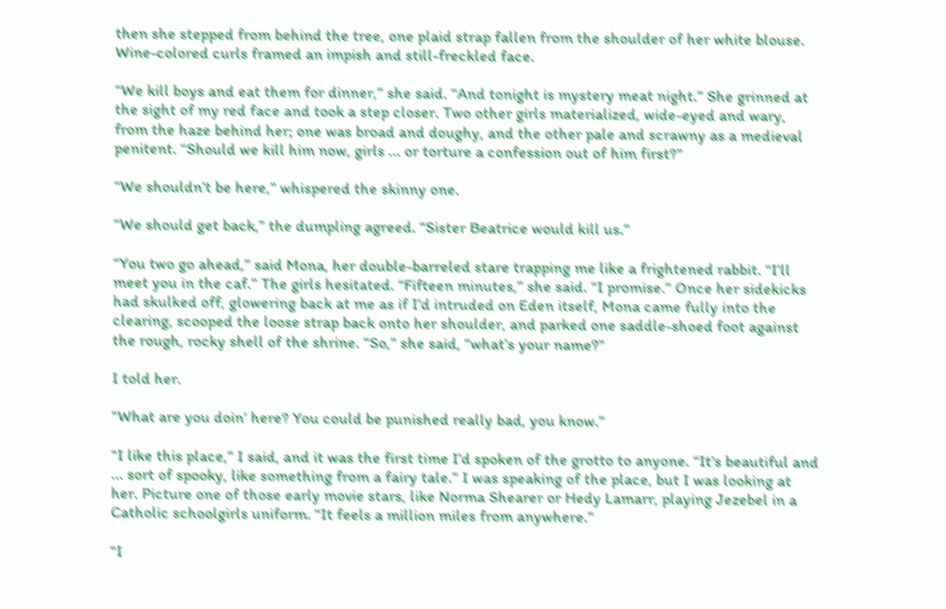then she stepped from behind the tree, one plaid strap fallen from the shoulder of her white blouse. Wine-colored curls framed an impish and still-freckled face.

“We kill boys and eat them for dinner,” she said. “And tonight is mystery meat night.” She grinned at the sight of my red face and took a step closer. Two other girls materialized, wide-eyed and wary, from the haze behind her; one was broad and doughy, and the other pale and scrawny as a medieval penitent. “Should we kill him now, girls ... or torture a confession out of him first?”

“We shouldn’t be here,” whispered the skinny one.

“We should get back,” the dumpling agreed. “Sister Beatrice would kill us.”

“You two go ahead,” said Mona, her double-barreled stare trapping me like a frightened rabbit. “I’ll meet you in the caf.” The girls hesitated. “Fifteen minutes,” she said. “I promise.” Once her sidekicks had skulked off, glowering back at me as if I’d intruded on Eden itself, Mona came fully into the clearing, scooped the loose strap back onto her shoulder, and parked one saddle-shoed foot against the rough, rocky shell of the shrine. “So,” she said, “what’s your name?”

I told her.

“What are you doin’ here? You could be punished really bad, you know.”

“I like this place,” I said, and it was the first time I’d spoken of the grotto to anyone. “It’s beautiful and ... sort of spooky, like something from a fairy tale.” I was speaking of the place, but I was looking at her. Picture one of those early movie stars, like Norma Shearer or Hedy Lamarr, playing Jezebel in a Catholic schoolgirls uniform. “It feels a million miles from anywhere.”

“I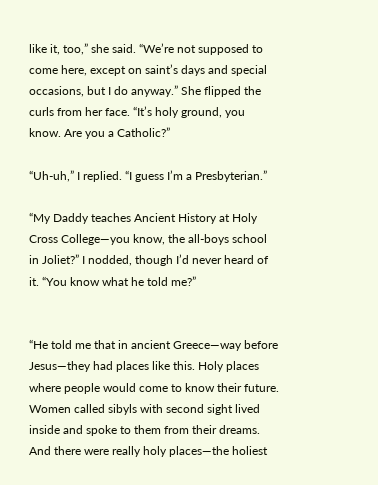like it, too,” she said. “We’re not supposed to come here, except on saint’s days and special occasions, but I do anyway.” She flipped the curls from her face. “It’s holy ground, you know. Are you a Catholic?”

“Uh-uh,” I replied. “I guess I’m a Presbyterian.”

“My Daddy teaches Ancient History at Holy Cross College—you know, the all-boys school in Joliet?” I nodded, though I’d never heard of it. “You know what he told me?”


“He told me that in ancient Greece—way before Jesus—they had places like this. Holy places where people would come to know their future. Women called sibyls with second sight lived inside and spoke to them from their dreams. And there were really holy places—the holiest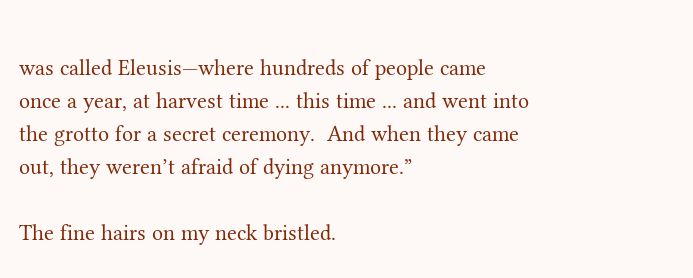was called Eleusis—where hundreds of people came once a year, at harvest time ... this time ... and went into the grotto for a secret ceremony.  And when they came out, they weren’t afraid of dying anymore.”

The fine hairs on my neck bristled.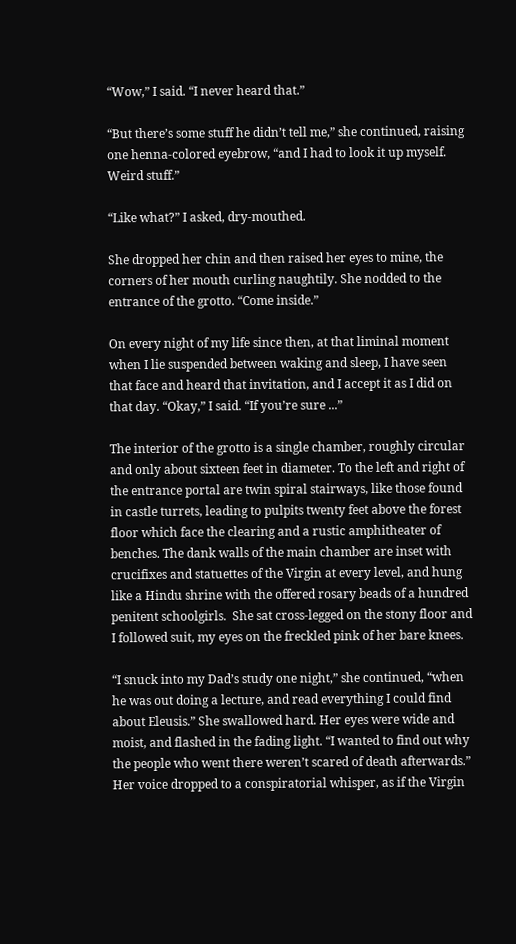“Wow,” I said. “I never heard that.”

“But there’s some stuff he didn’t tell me,” she continued, raising one henna-colored eyebrow, “and I had to look it up myself. Weird stuff.”

“Like what?” I asked, dry-mouthed.

She dropped her chin and then raised her eyes to mine, the corners of her mouth curling naughtily. She nodded to the entrance of the grotto. “Come inside.”

On every night of my life since then, at that liminal moment when I lie suspended between waking and sleep, I have seen that face and heard that invitation, and I accept it as I did on that day. “Okay,” I said. “If you’re sure ...”

The interior of the grotto is a single chamber, roughly circular and only about sixteen feet in diameter. To the left and right of the entrance portal are twin spiral stairways, like those found in castle turrets, leading to pulpits twenty feet above the forest floor which face the clearing and a rustic amphitheater of benches. The dank walls of the main chamber are inset with crucifixes and statuettes of the Virgin at every level, and hung like a Hindu shrine with the offered rosary beads of a hundred penitent schoolgirls.  She sat cross-legged on the stony floor and I followed suit, my eyes on the freckled pink of her bare knees.

“I snuck into my Dad’s study one night,” she continued, “when he was out doing a lecture, and read everything I could find about Eleusis.” She swallowed hard. Her eyes were wide and moist, and flashed in the fading light. “I wanted to find out why the people who went there weren’t scared of death afterwards.” Her voice dropped to a conspiratorial whisper, as if the Virgin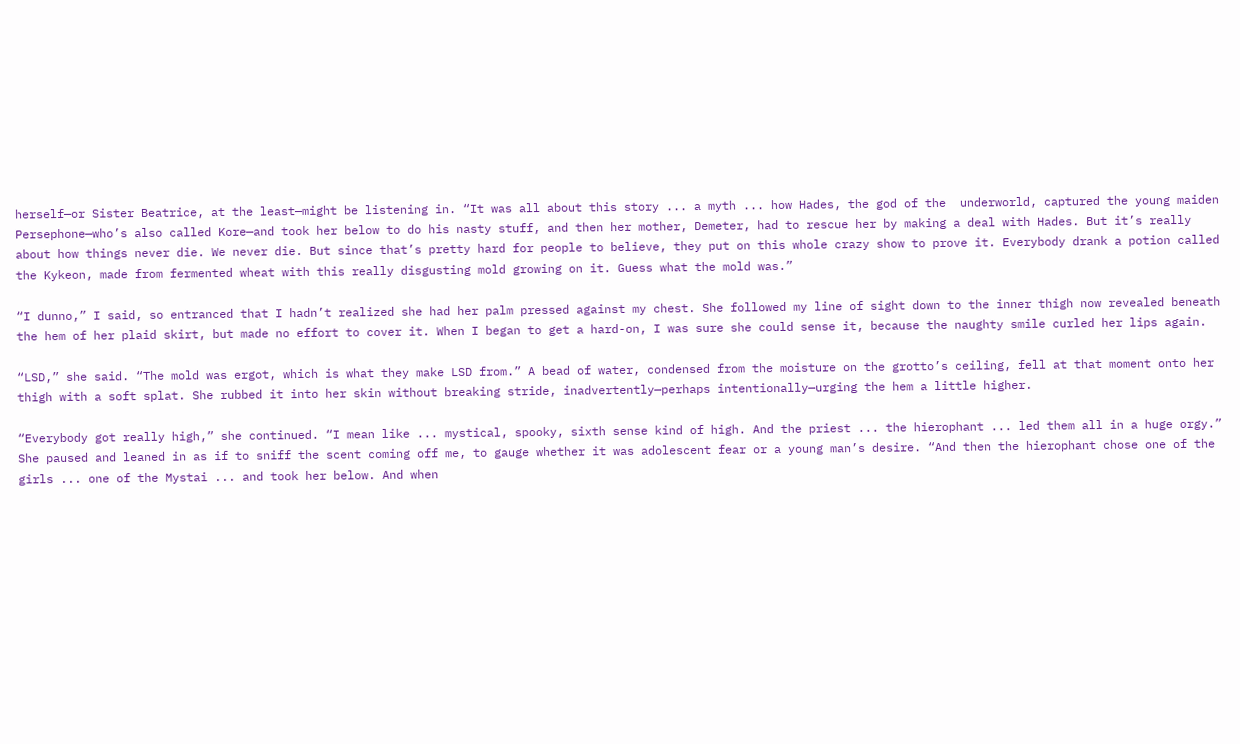herself—or Sister Beatrice, at the least—might be listening in. “It was all about this story ... a myth ... how Hades, the god of the  underworld, captured the young maiden Persephone—who’s also called Kore—and took her below to do his nasty stuff, and then her mother, Demeter, had to rescue her by making a deal with Hades. But it’s really about how things never die. We never die. But since that’s pretty hard for people to believe, they put on this whole crazy show to prove it. Everybody drank a potion called the Kykeon, made from fermented wheat with this really disgusting mold growing on it. Guess what the mold was.”

“I dunno,” I said, so entranced that I hadn’t realized she had her palm pressed against my chest. She followed my line of sight down to the inner thigh now revealed beneath the hem of her plaid skirt, but made no effort to cover it. When I began to get a hard-on, I was sure she could sense it, because the naughty smile curled her lips again.

“LSD,” she said. “The mold was ergot, which is what they make LSD from.” A bead of water, condensed from the moisture on the grotto’s ceiling, fell at that moment onto her thigh with a soft splat. She rubbed it into her skin without breaking stride, inadvertently—perhaps intentionally—urging the hem a little higher.

“Everybody got really high,” she continued. “I mean like ... mystical, spooky, sixth sense kind of high. And the priest ... the hierophant ... led them all in a huge orgy.” She paused and leaned in as if to sniff the scent coming off me, to gauge whether it was adolescent fear or a young man’s desire. “And then the hierophant chose one of the girls ... one of the Mystai ... and took her below. And when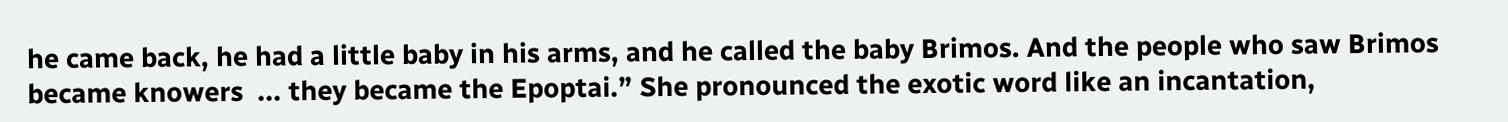he came back, he had a little baby in his arms, and he called the baby Brimos. And the people who saw Brimos became knowers  ... they became the Epoptai.” She pronounced the exotic word like an incantation,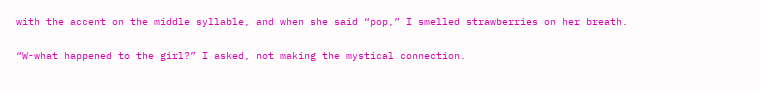with the accent on the middle syllable, and when she said “pop,” I smelled strawberries on her breath.

“W-what happened to the girl?” I asked, not making the mystical connection.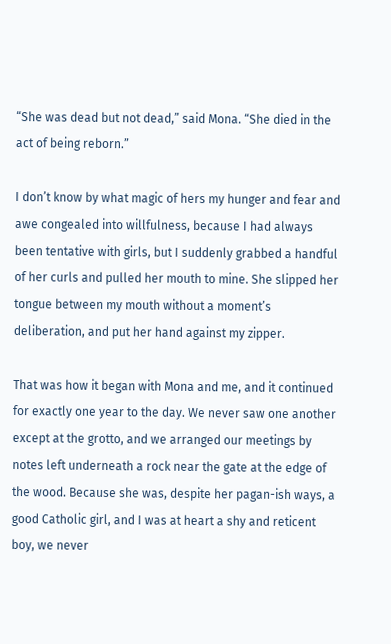“She was dead but not dead,” said Mona. “She died in the act of being reborn.”

I don’t know by what magic of hers my hunger and fear and awe congealed into willfulness, because I had always been tentative with girls, but I suddenly grabbed a handful of her curls and pulled her mouth to mine. She slipped her tongue between my mouth without a moment’s deliberation, and put her hand against my zipper.

That was how it began with Mona and me, and it continued for exactly one year to the day. We never saw one another except at the grotto, and we arranged our meetings by notes left underneath a rock near the gate at the edge of the wood. Because she was, despite her pagan-ish ways, a good Catholic girl, and I was at heart a shy and reticent boy, we never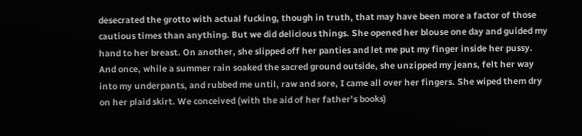desecrated the grotto with actual fucking, though in truth, that may have been more a factor of those cautious times than anything. But we did delicious things. She opened her blouse one day and guided my hand to her breast. On another, she slipped off her panties and let me put my finger inside her pussy. And once, while a summer rain soaked the sacred ground outside, she unzipped my jeans, felt her way into my underpants, and rubbed me until, raw and sore, I came all over her fingers. She wiped them dry on her plaid skirt. We conceived (with the aid of her father’s books)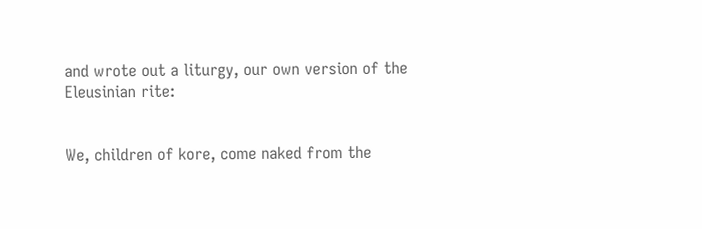and wrote out a liturgy, our own version of the Eleusinian rite:


We, children of kore, come naked from the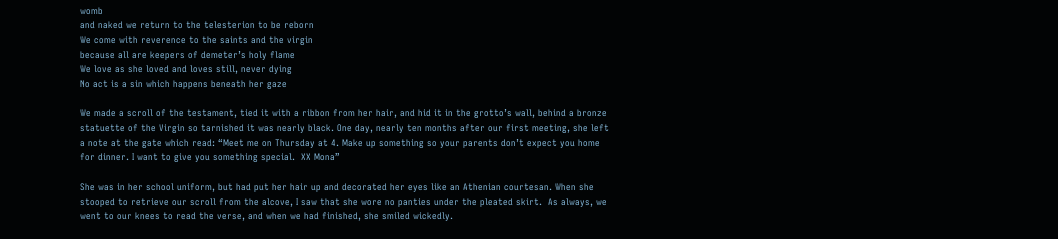womb
and naked we return to the telesterion to be reborn
We come with reverence to the saints and the virgin
because all are keepers of demeter’s holy flame
We love as she loved and loves still, never dying
No act is a sin which happens beneath her gaze

We made a scroll of the testament, tied it with a ribbon from her hair, and hid it in the grotto’s wall, behind a bronze statuette of the Virgin so tarnished it was nearly black. One day, nearly ten months after our first meeting, she left a note at the gate which read: “Meet me on Thursday at 4. Make up something so your parents don’t expect you home for dinner. I want to give you something special.  XX Mona”

She was in her school uniform, but had put her hair up and decorated her eyes like an Athenian courtesan. When she stooped to retrieve our scroll from the alcove, I saw that she wore no panties under the pleated skirt.  As always, we went to our knees to read the verse, and when we had finished, she smiled wickedly.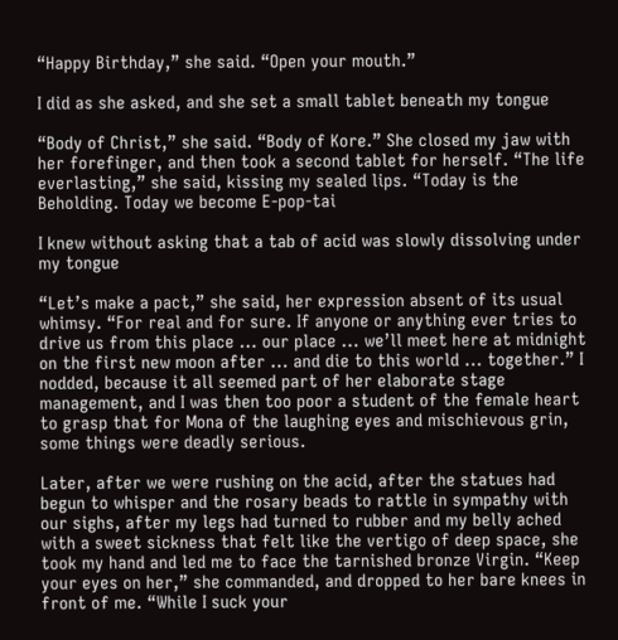“Happy Birthday,” she said. “Open your mouth.”

I did as she asked, and she set a small tablet beneath my tongue

“Body of Christ,” she said. “Body of Kore.” She closed my jaw with her forefinger, and then took a second tablet for herself. “The life everlasting,” she said, kissing my sealed lips. “Today is the Beholding. Today we become E-pop-tai

I knew without asking that a tab of acid was slowly dissolving under my tongue

“Let’s make a pact,” she said, her expression absent of its usual whimsy. “For real and for sure. If anyone or anything ever tries to drive us from this place ... our place ... we’ll meet here at midnight on the first new moon after ... and die to this world ... together.” I nodded, because it all seemed part of her elaborate stage management, and I was then too poor a student of the female heart to grasp that for Mona of the laughing eyes and mischievous grin, some things were deadly serious.

Later, after we were rushing on the acid, after the statues had begun to whisper and the rosary beads to rattle in sympathy with our sighs, after my legs had turned to rubber and my belly ached with a sweet sickness that felt like the vertigo of deep space, she took my hand and led me to face the tarnished bronze Virgin. “Keep your eyes on her,” she commanded, and dropped to her bare knees in front of me. “While I suck your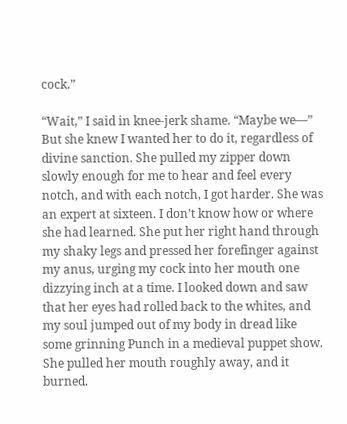cock.”

“Wait,” I said in knee-jerk shame. “Maybe we—” But she knew I wanted her to do it, regardless of divine sanction. She pulled my zipper down slowly enough for me to hear and feel every notch, and with each notch, I got harder. She was an expert at sixteen. I don’t know how or where she had learned. She put her right hand through my shaky legs and pressed her forefinger against my anus, urging my cock into her mouth one dizzying inch at a time. I looked down and saw that her eyes had rolled back to the whites, and my soul jumped out of my body in dread like some grinning Punch in a medieval puppet show. She pulled her mouth roughly away, and it burned.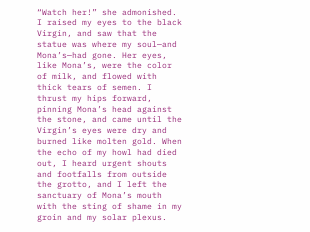“Watch her!” she admonished. I raised my eyes to the black Virgin, and saw that the statue was where my soul—and Mona’s—had gone. Her eyes, like Mona’s, were the color of milk, and flowed with thick tears of semen. I thrust my hips forward, pinning Mona’s head against the stone, and came until the Virgin’s eyes were dry and burned like molten gold. When the echo of my howl had died out, I heard urgent shouts and footfalls from outside the grotto, and I left the sanctuary of Mona’s mouth with the sting of shame in my groin and my solar plexus.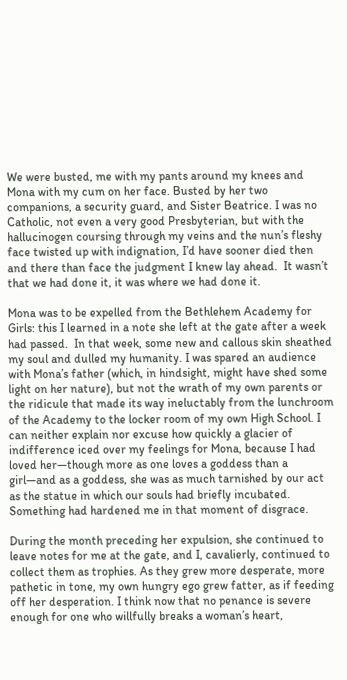We were busted, me with my pants around my knees and Mona with my cum on her face. Busted by her two companions, a security guard, and Sister Beatrice. I was no Catholic, not even a very good Presbyterian, but with the hallucinogen coursing through my veins and the nun’s fleshy face twisted up with indignation, I’d have sooner died then and there than face the judgment I knew lay ahead.  It wasn’t that we had done it, it was where we had done it.

Mona was to be expelled from the Bethlehem Academy for Girls: this I learned in a note she left at the gate after a week had passed.  In that week, some new and callous skin sheathed my soul and dulled my humanity. I was spared an audience with Mona’s father (which, in hindsight, might have shed some light on her nature), but not the wrath of my own parents or the ridicule that made its way ineluctably from the lunchroom of the Academy to the locker room of my own High School. I can neither explain nor excuse how quickly a glacier of indifference iced over my feelings for Mona, because I had loved her—though more as one loves a goddess than a girl—and as a goddess, she was as much tarnished by our act as the statue in which our souls had briefly incubated. Something had hardened me in that moment of disgrace.

During the month preceding her expulsion, she continued to leave notes for me at the gate, and I, cavalierly, continued to collect them as trophies. As they grew more desperate, more pathetic in tone, my own hungry ego grew fatter, as if feeding off her desperation. I think now that no penance is severe enough for one who willfully breaks a woman’s heart,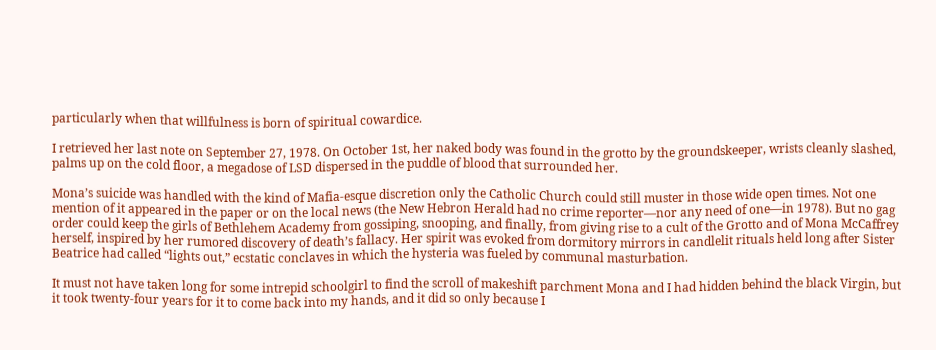particularly when that willfulness is born of spiritual cowardice.

I retrieved her last note on September 27, 1978. On October 1st, her naked body was found in the grotto by the groundskeeper, wrists cleanly slashed, palms up on the cold floor, a megadose of LSD dispersed in the puddle of blood that surrounded her.

Mona’s suicide was handled with the kind of Mafia-esque discretion only the Catholic Church could still muster in those wide open times. Not one mention of it appeared in the paper or on the local news (the New Hebron Herald had no crime reporter—nor any need of one—in 1978). But no gag order could keep the girls of Bethlehem Academy from gossiping, snooping, and finally, from giving rise to a cult of the Grotto and of Mona McCaffrey herself, inspired by her rumored discovery of death’s fallacy. Her spirit was evoked from dormitory mirrors in candlelit rituals held long after Sister Beatrice had called “lights out,” ecstatic conclaves in which the hysteria was fueled by communal masturbation.

It must not have taken long for some intrepid schoolgirl to find the scroll of makeshift parchment Mona and I had hidden behind the black Virgin, but it took twenty-four years for it to come back into my hands, and it did so only because I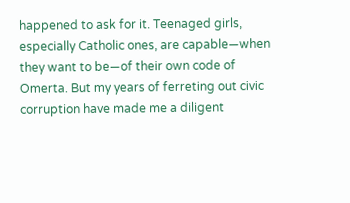happened to ask for it. Teenaged girls, especially Catholic ones, are capable—when they want to be—of their own code of Omerta. But my years of ferreting out civic corruption have made me a diligent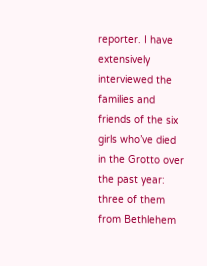reporter. I have extensively interviewed the families and friends of the six girls who’ve died in the Grotto over the past year: three of them from Bethlehem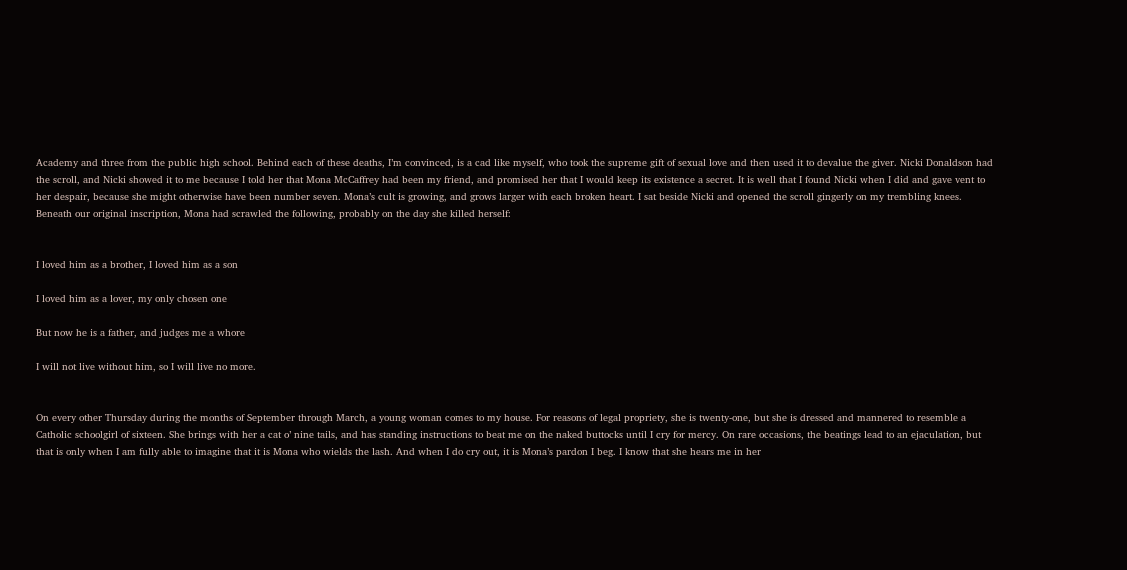Academy and three from the public high school. Behind each of these deaths, I’m convinced, is a cad like myself, who took the supreme gift of sexual love and then used it to devalue the giver. Nicki Donaldson had the scroll, and Nicki showed it to me because I told her that Mona McCaffrey had been my friend, and promised her that I would keep its existence a secret. It is well that I found Nicki when I did and gave vent to her despair, because she might otherwise have been number seven. Mona’s cult is growing, and grows larger with each broken heart. I sat beside Nicki and opened the scroll gingerly on my trembling knees. Beneath our original inscription, Mona had scrawled the following, probably on the day she killed herself:


I loved him as a brother, I loved him as a son

I loved him as a lover, my only chosen one

But now he is a father, and judges me a whore

I will not live without him, so I will live no more.


On every other Thursday during the months of September through March, a young woman comes to my house. For reasons of legal propriety, she is twenty-one, but she is dressed and mannered to resemble a Catholic schoolgirl of sixteen. She brings with her a cat o’ nine tails, and has standing instructions to beat me on the naked buttocks until I cry for mercy. On rare occasions, the beatings lead to an ejaculation, but that is only when I am fully able to imagine that it is Mona who wields the lash. And when I do cry out, it is Mona’s pardon I beg. I know that she hears me in her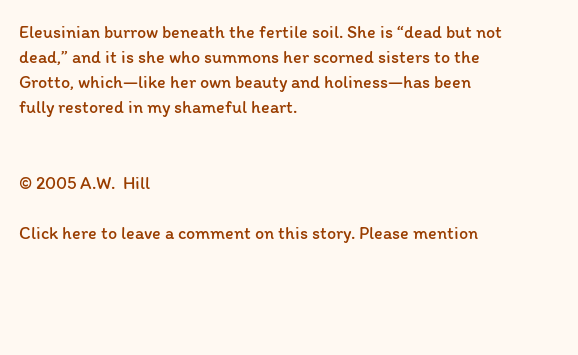Eleusinian burrow beneath the fertile soil. She is “dead but not dead,” and it is she who summons her scorned sisters to the Grotto, which—like her own beauty and holiness—has been fully restored in my shameful heart.


© 2005 A.W.  Hill

Click here to leave a comment on this story. Please mention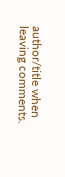author/title when leaving comments.